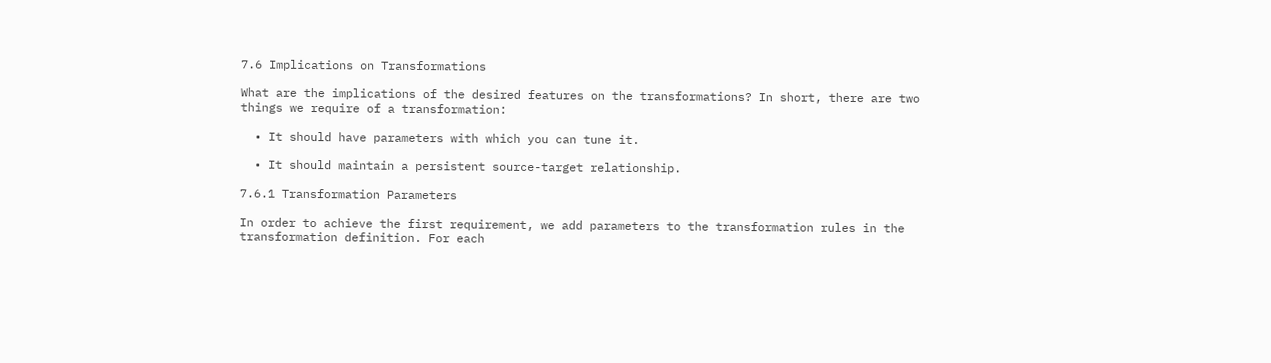7.6 Implications on Transformations

What are the implications of the desired features on the transformations? In short, there are two things we require of a transformation:

  • It should have parameters with which you can tune it.

  • It should maintain a persistent source-target relationship.

7.6.1 Transformation Parameters

In order to achieve the first requirement, we add parameters to the transformation rules in the transformation definition. For each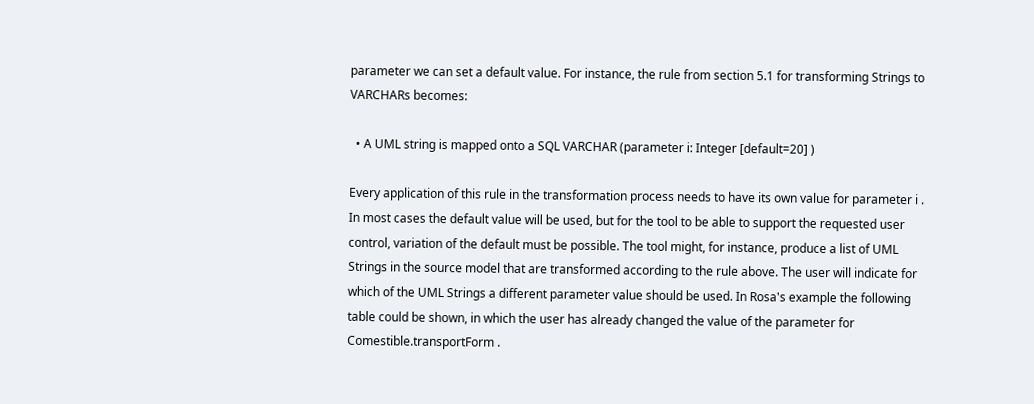parameter we can set a default value. For instance, the rule from section 5.1 for transforming Strings to VARCHARs becomes:

  • A UML string is mapped onto a SQL VARCHAR (parameter i: Integer [default=20] )

Every application of this rule in the transformation process needs to have its own value for parameter i . In most cases the default value will be used, but for the tool to be able to support the requested user control, variation of the default must be possible. The tool might, for instance, produce a list of UML Strings in the source model that are transformed according to the rule above. The user will indicate for which of the UML Strings a different parameter value should be used. In Rosa's example the following table could be shown, in which the user has already changed the value of the parameter for Comestible.transportForm .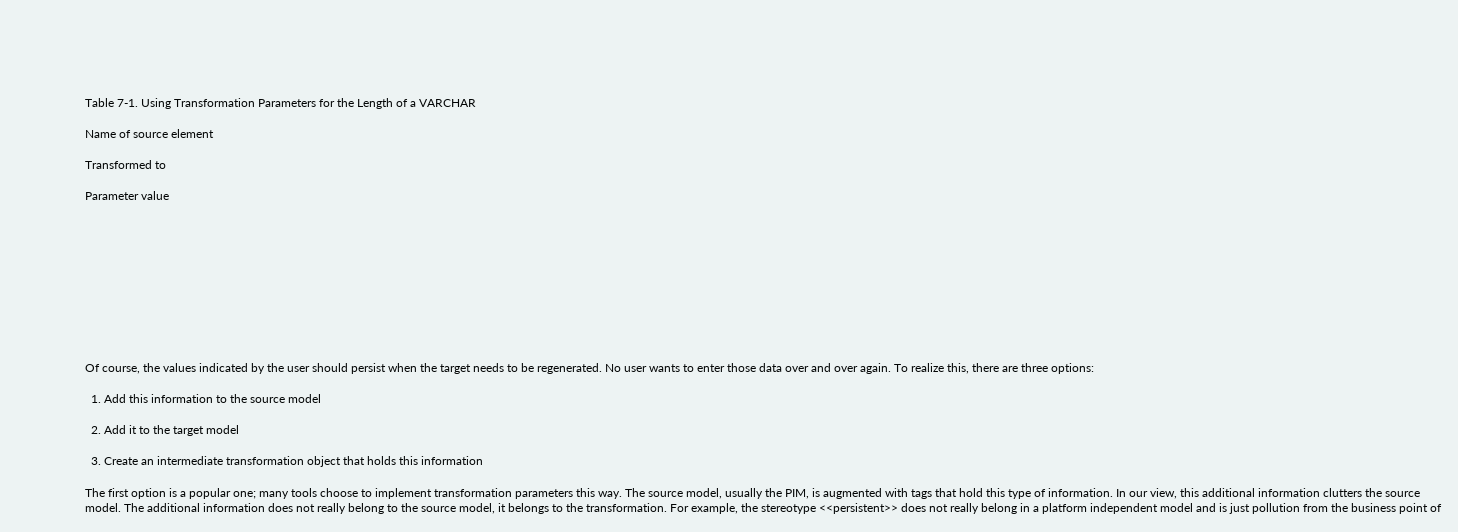Table 7-1. Using Transformation Parameters for the Length of a VARCHAR

Name of source element

Transformed to

Parameter value










Of course, the values indicated by the user should persist when the target needs to be regenerated. No user wants to enter those data over and over again. To realize this, there are three options:

  1. Add this information to the source model

  2. Add it to the target model

  3. Create an intermediate transformation object that holds this information

The first option is a popular one; many tools choose to implement transformation parameters this way. The source model, usually the PIM, is augmented with tags that hold this type of information. In our view, this additional information clutters the source model. The additional information does not really belong to the source model, it belongs to the transformation. For example, the stereotype <<persistent>> does not really belong in a platform independent model and is just pollution from the business point of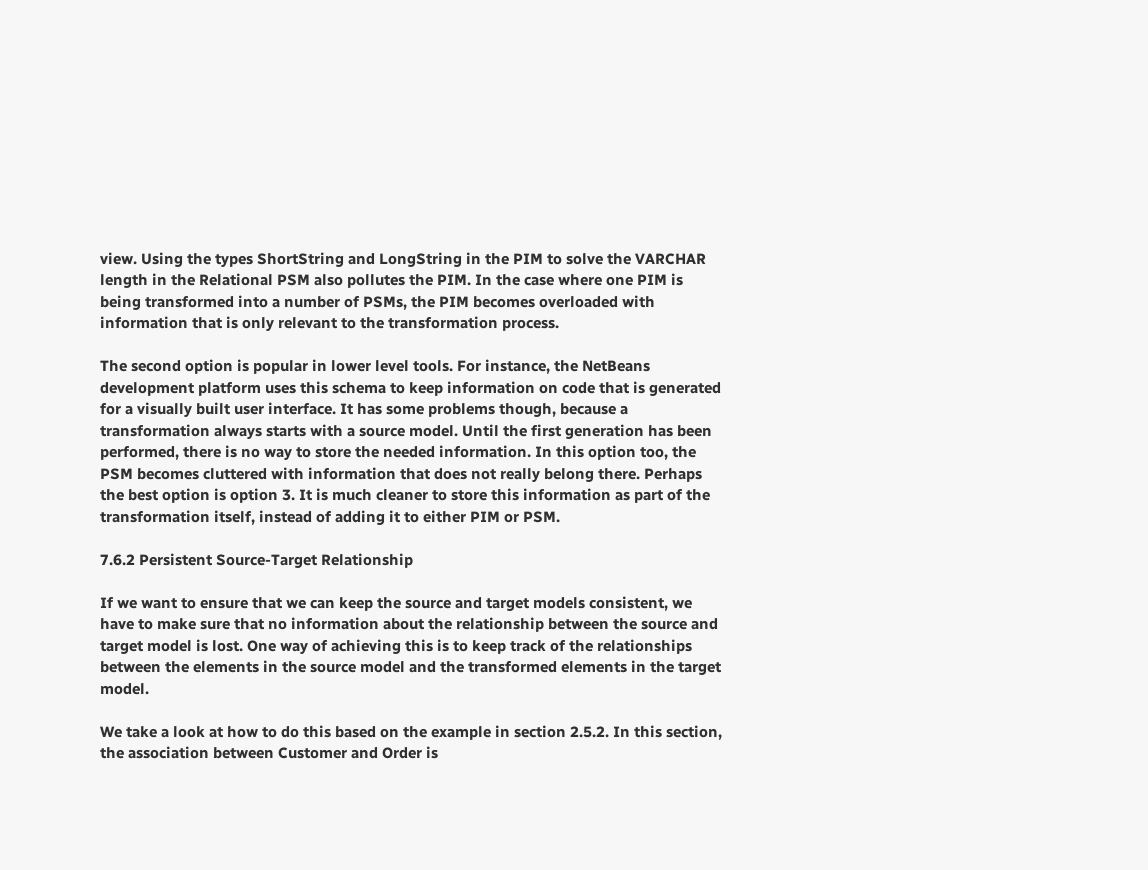view. Using the types ShortString and LongString in the PIM to solve the VARCHAR length in the Relational PSM also pollutes the PIM. In the case where one PIM is being transformed into a number of PSMs, the PIM becomes overloaded with information that is only relevant to the transformation process.

The second option is popular in lower level tools. For instance, the NetBeans development platform uses this schema to keep information on code that is generated for a visually built user interface. It has some problems though, because a transformation always starts with a source model. Until the first generation has been performed, there is no way to store the needed information. In this option too, the PSM becomes cluttered with information that does not really belong there. Perhaps the best option is option 3. It is much cleaner to store this information as part of the transformation itself, instead of adding it to either PIM or PSM.

7.6.2 Persistent Source-Target Relationship

If we want to ensure that we can keep the source and target models consistent, we have to make sure that no information about the relationship between the source and target model is lost. One way of achieving this is to keep track of the relationships between the elements in the source model and the transformed elements in the target model.

We take a look at how to do this based on the example in section 2.5.2. In this section, the association between Customer and Order is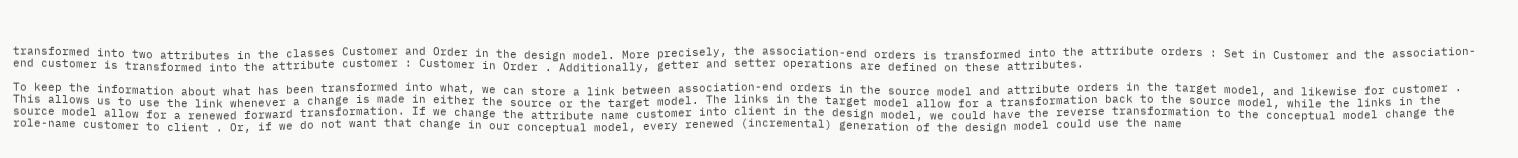transformed into two attributes in the classes Customer and Order in the design model. More precisely, the association-end orders is transformed into the attribute orders : Set in Customer and the association-end customer is transformed into the attribute customer : Customer in Order . Additionally, getter and setter operations are defined on these attributes.

To keep the information about what has been transformed into what, we can store a link between association-end orders in the source model and attribute orders in the target model, and likewise for customer . This allows us to use the link whenever a change is made in either the source or the target model. The links in the target model allow for a transformation back to the source model, while the links in the source model allow for a renewed forward transformation. If we change the attribute name customer into client in the design model, we could have the reverse transformation to the conceptual model change the role-name customer to client . Or, if we do not want that change in our conceptual model, every renewed (incremental) generation of the design model could use the name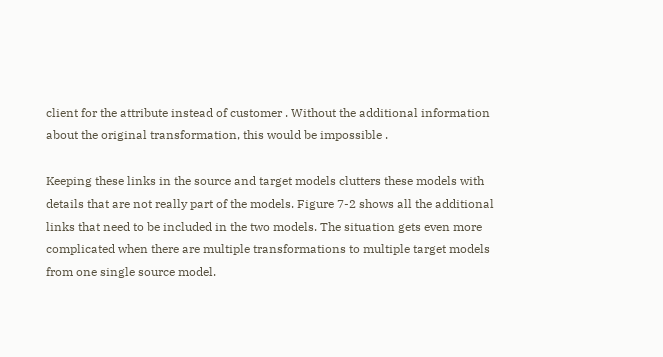client for the attribute instead of customer . Without the additional information about the original transformation, this would be impossible .

Keeping these links in the source and target models clutters these models with details that are not really part of the models. Figure 7-2 shows all the additional links that need to be included in the two models. The situation gets even more complicated when there are multiple transformations to multiple target models from one single source model.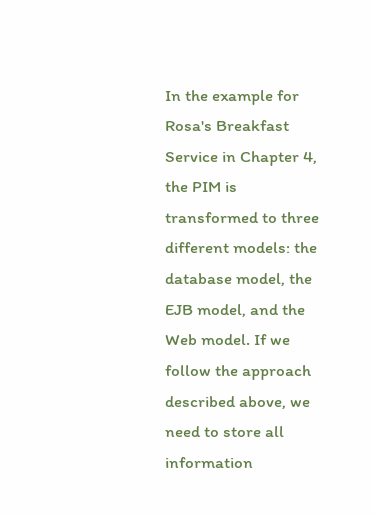In the example for Rosa's Breakfast Service in Chapter 4, the PIM is transformed to three different models: the database model, the EJB model, and the Web model. If we follow the approach described above, we need to store all information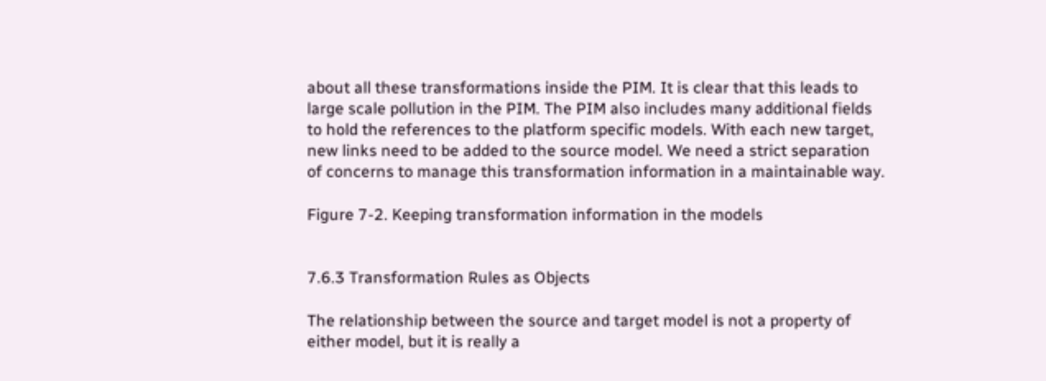about all these transformations inside the PIM. It is clear that this leads to large scale pollution in the PIM. The PIM also includes many additional fields to hold the references to the platform specific models. With each new target, new links need to be added to the source model. We need a strict separation of concerns to manage this transformation information in a maintainable way.

Figure 7-2. Keeping transformation information in the models


7.6.3 Transformation Rules as Objects

The relationship between the source and target model is not a property of either model, but it is really a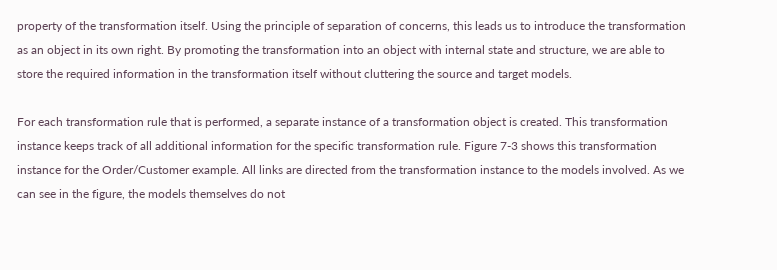property of the transformation itself. Using the principle of separation of concerns, this leads us to introduce the transformation as an object in its own right. By promoting the transformation into an object with internal state and structure, we are able to store the required information in the transformation itself without cluttering the source and target models.

For each transformation rule that is performed, a separate instance of a transformation object is created. This transformation instance keeps track of all additional information for the specific transformation rule. Figure 7-3 shows this transformation instance for the Order/Customer example. All links are directed from the transformation instance to the models involved. As we can see in the figure, the models themselves do not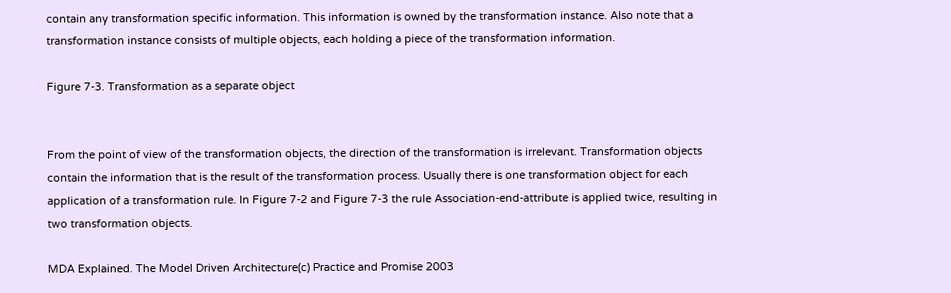contain any transformation specific information. This information is owned by the transformation instance. Also note that a transformation instance consists of multiple objects, each holding a piece of the transformation information.

Figure 7-3. Transformation as a separate object


From the point of view of the transformation objects, the direction of the transformation is irrelevant. Transformation objects contain the information that is the result of the transformation process. Usually there is one transformation object for each application of a transformation rule. In Figure 7-2 and Figure 7-3 the rule Association-end-attribute is applied twice, resulting in two transformation objects.

MDA Explained. The Model Driven Architecture(c) Practice and Promise 2003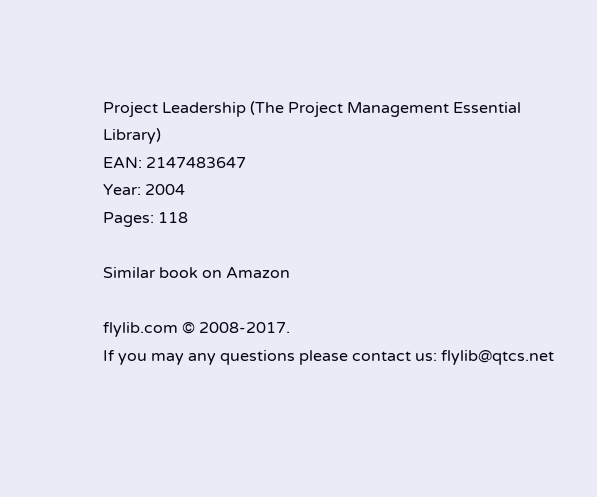Project Leadership (The Project Management Essential Library)
EAN: 2147483647
Year: 2004
Pages: 118

Similar book on Amazon

flylib.com © 2008-2017.
If you may any questions please contact us: flylib@qtcs.net